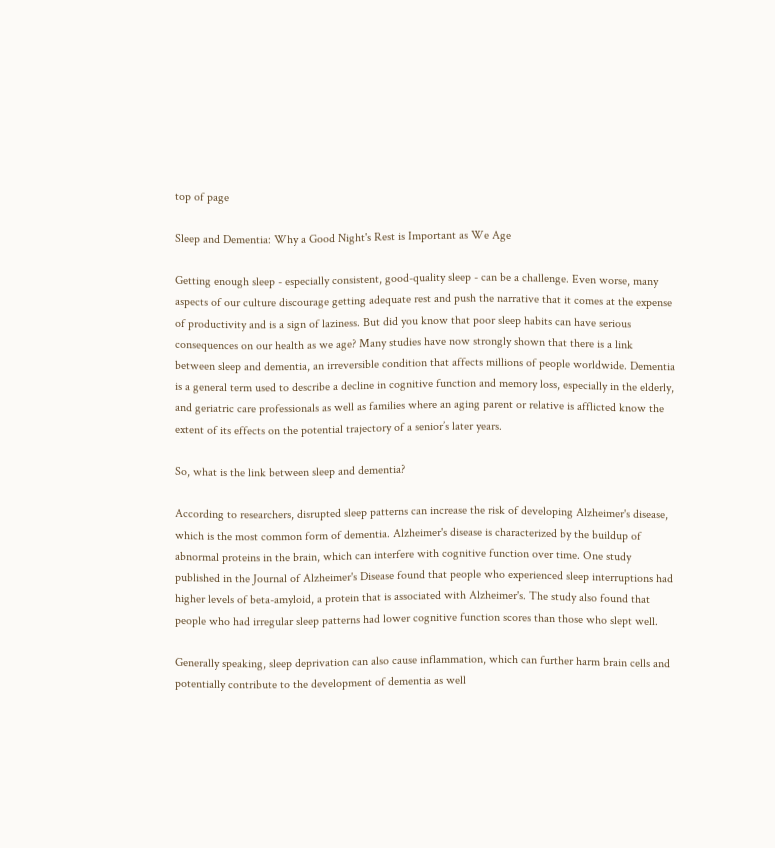top of page

Sleep and Dementia: Why a Good Night's Rest is Important as We Age

Getting enough sleep - especially consistent, good-quality sleep - can be a challenge. Even worse, many aspects of our culture discourage getting adequate rest and push the narrative that it comes at the expense of productivity and is a sign of laziness. But did you know that poor sleep habits can have serious consequences on our health as we age? Many studies have now strongly shown that there is a link between sleep and dementia, an irreversible condition that affects millions of people worldwide. Dementia is a general term used to describe a decline in cognitive function and memory loss, especially in the elderly, and geriatric care professionals as well as families where an aging parent or relative is afflicted know the extent of its effects on the potential trajectory of a senior’s later years.

So, what is the link between sleep and dementia?

According to researchers, disrupted sleep patterns can increase the risk of developing Alzheimer's disease, which is the most common form of dementia. Alzheimer's disease is characterized by the buildup of abnormal proteins in the brain, which can interfere with cognitive function over time. One study published in the Journal of Alzheimer's Disease found that people who experienced sleep interruptions had higher levels of beta-amyloid, a protein that is associated with Alzheimer's. The study also found that people who had irregular sleep patterns had lower cognitive function scores than those who slept well.

Generally speaking, sleep deprivation can also cause inflammation, which can further harm brain cells and potentially contribute to the development of dementia as well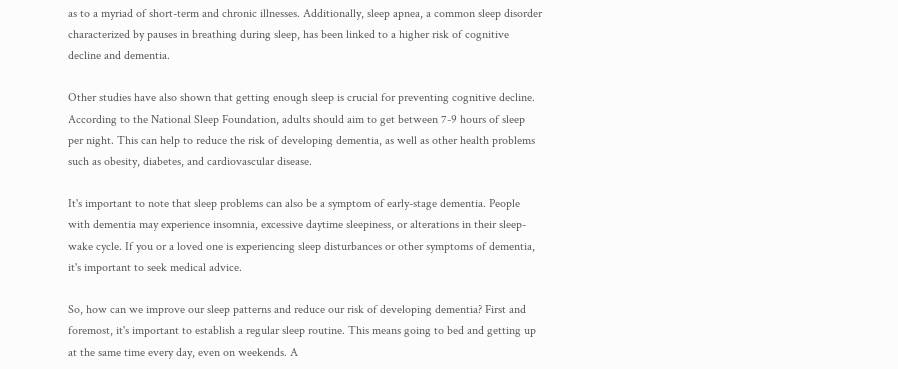as to a myriad of short-term and chronic illnesses. Additionally, sleep apnea, a common sleep disorder characterized by pauses in breathing during sleep, has been linked to a higher risk of cognitive decline and dementia.

Other studies have also shown that getting enough sleep is crucial for preventing cognitive decline. According to the National Sleep Foundation, adults should aim to get between 7-9 hours of sleep per night. This can help to reduce the risk of developing dementia, as well as other health problems such as obesity, diabetes, and cardiovascular disease.

It's important to note that sleep problems can also be a symptom of early-stage dementia. People with dementia may experience insomnia, excessive daytime sleepiness, or alterations in their sleep-wake cycle. If you or a loved one is experiencing sleep disturbances or other symptoms of dementia, it's important to seek medical advice.

So, how can we improve our sleep patterns and reduce our risk of developing dementia? First and foremost, it's important to establish a regular sleep routine. This means going to bed and getting up at the same time every day, even on weekends. A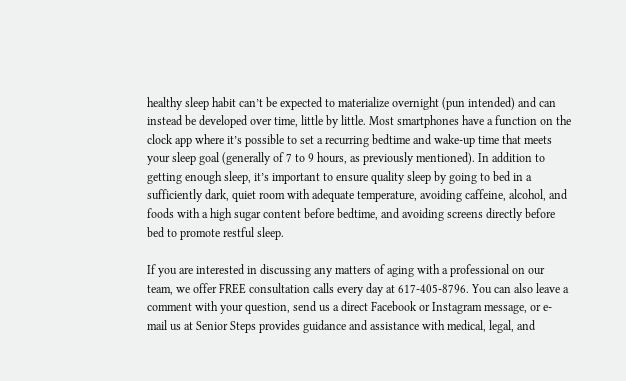healthy sleep habit can’t be expected to materialize overnight (pun intended) and can instead be developed over time, little by little. Most smartphones have a function on the clock app where it’s possible to set a recurring bedtime and wake-up time that meets your sleep goal (generally of 7 to 9 hours, as previously mentioned). In addition to getting enough sleep, it’s important to ensure quality sleep by going to bed in a sufficiently dark, quiet room with adequate temperature, avoiding caffeine, alcohol, and foods with a high sugar content before bedtime, and avoiding screens directly before bed to promote restful sleep.

If you are interested in discussing any matters of aging with a professional on our team, we offer FREE consultation calls every day at 617-405-8796. You can also leave a comment with your question, send us a direct Facebook or Instagram message, or e-mail us at Senior Steps provides guidance and assistance with medical, legal, and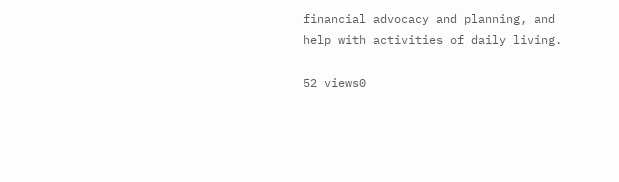financial advocacy and planning, and help with activities of daily living.

52 views0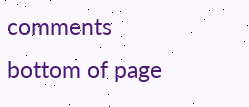comments
bottom of page